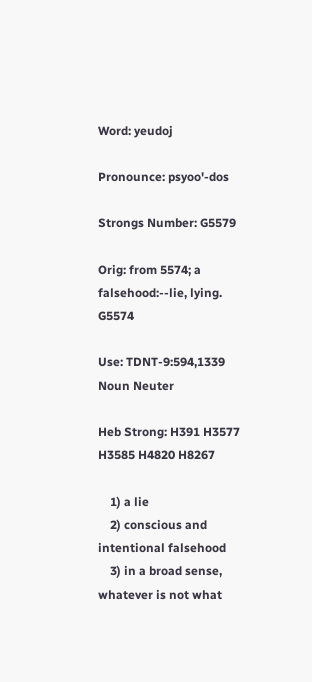Word: yeudoj

Pronounce: psyoo'-dos

Strongs Number: G5579

Orig: from 5574; a falsehood:--lie, lying. G5574

Use: TDNT-9:594,1339 Noun Neuter

Heb Strong: H391 H3577 H3585 H4820 H8267

    1) a lie
    2) conscious and intentional falsehood
    3) in a broad sense, whatever is not what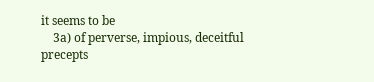it seems to be
    3a) of perverse, impious, deceitful precepts